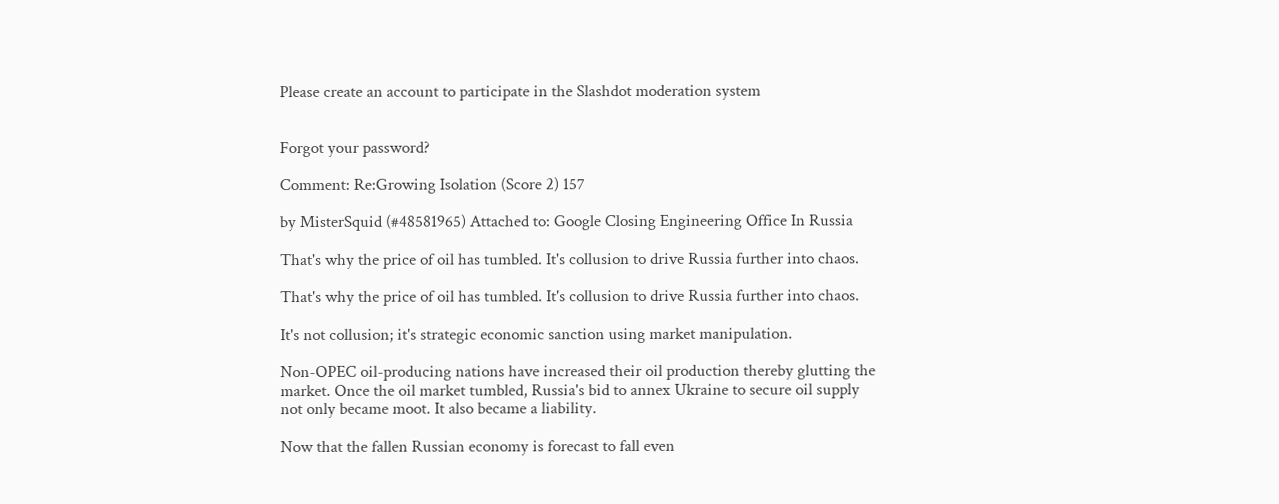Please create an account to participate in the Slashdot moderation system


Forgot your password?

Comment: Re:Growing Isolation (Score 2) 157

by MisterSquid (#48581965) Attached to: Google Closing Engineering Office In Russia

That's why the price of oil has tumbled. It's collusion to drive Russia further into chaos.

That's why the price of oil has tumbled. It's collusion to drive Russia further into chaos.

It's not collusion; it's strategic economic sanction using market manipulation.

Non-OPEC oil-producing nations have increased their oil production thereby glutting the market. Once the oil market tumbled, Russia's bid to annex Ukraine to secure oil supply not only became moot. It also became a liability.

Now that the fallen Russian economy is forecast to fall even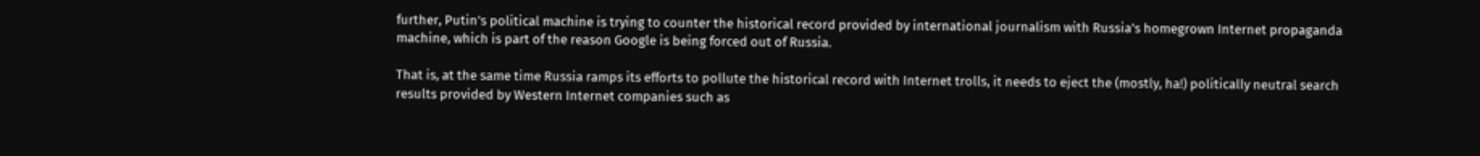further, Putin's political machine is trying to counter the historical record provided by international journalism with Russia's homegrown Internet propaganda machine, which is part of the reason Google is being forced out of Russia.

That is, at the same time Russia ramps its efforts to pollute the historical record with Internet trolls, it needs to eject the (mostly, ha!) politically neutral search results provided by Western Internet companies such as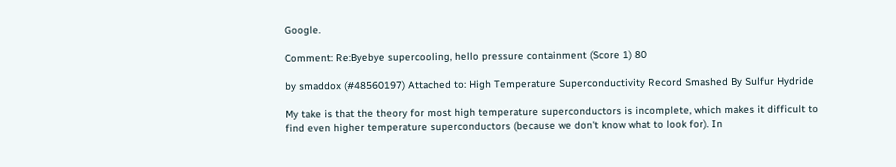Google.

Comment: Re:Byebye supercooling, hello pressure containment (Score 1) 80

by smaddox (#48560197) Attached to: High Temperature Superconductivity Record Smashed By Sulfur Hydride

My take is that the theory for most high temperature superconductors is incomplete, which makes it difficult to find even higher temperature superconductors (because we don't know what to look for). In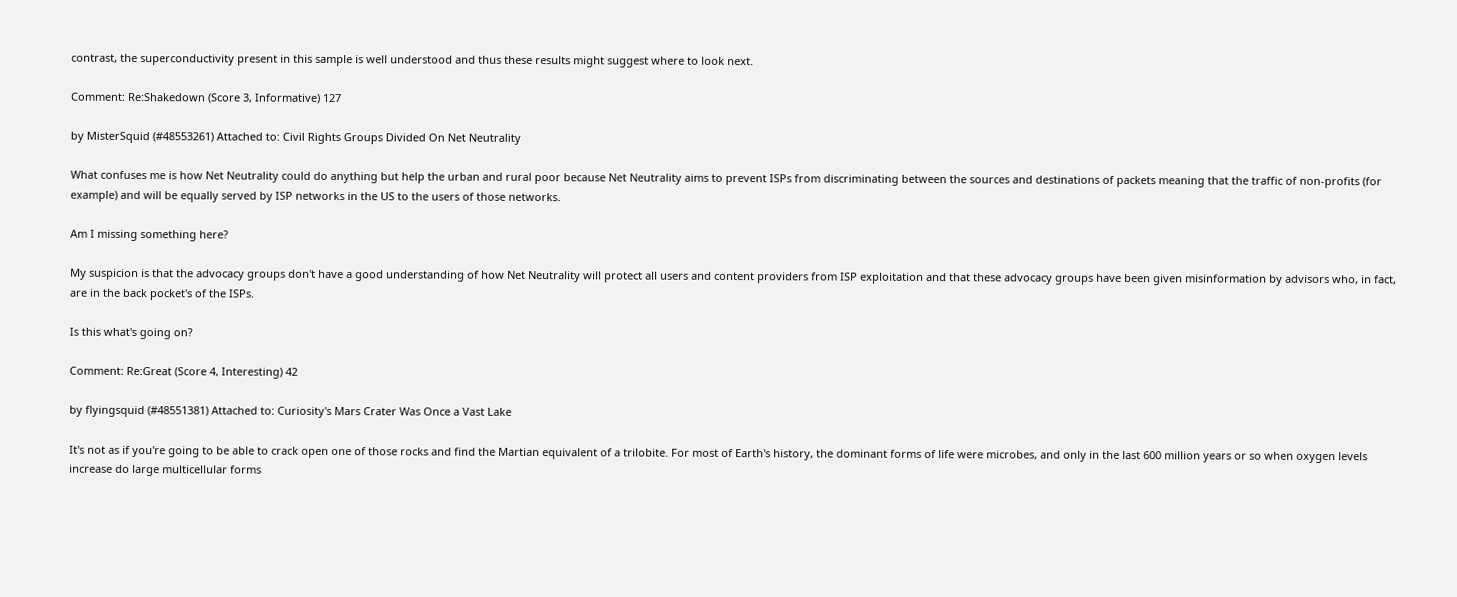contrast, the superconductivity present in this sample is well understood and thus these results might suggest where to look next.

Comment: Re:Shakedown (Score 3, Informative) 127

by MisterSquid (#48553261) Attached to: Civil Rights Groups Divided On Net Neutrality

What confuses me is how Net Neutrality could do anything but help the urban and rural poor because Net Neutrality aims to prevent ISPs from discriminating between the sources and destinations of packets meaning that the traffic of non-profits (for example) and will be equally served by ISP networks in the US to the users of those networks.

Am I missing something here?

My suspicion is that the advocacy groups don't have a good understanding of how Net Neutrality will protect all users and content providers from ISP exploitation and that these advocacy groups have been given misinformation by advisors who, in fact, are in the back pocket's of the ISPs.

Is this what's going on?

Comment: Re:Great (Score 4, Interesting) 42

by flyingsquid (#48551381) Attached to: Curiosity's Mars Crater Was Once a Vast Lake

It's not as if you're going to be able to crack open one of those rocks and find the Martian equivalent of a trilobite. For most of Earth's history, the dominant forms of life were microbes, and only in the last 600 million years or so when oxygen levels increase do large multicellular forms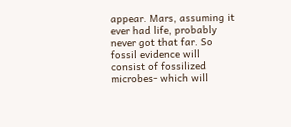appear. Mars, assuming it ever had life, probably never got that far. So fossil evidence will consist of fossilized microbes- which will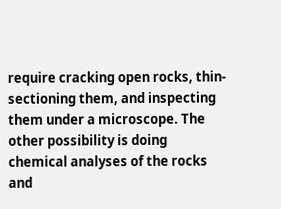require cracking open rocks, thin-sectioning them, and inspecting them under a microscope. The other possibility is doing chemical analyses of the rocks and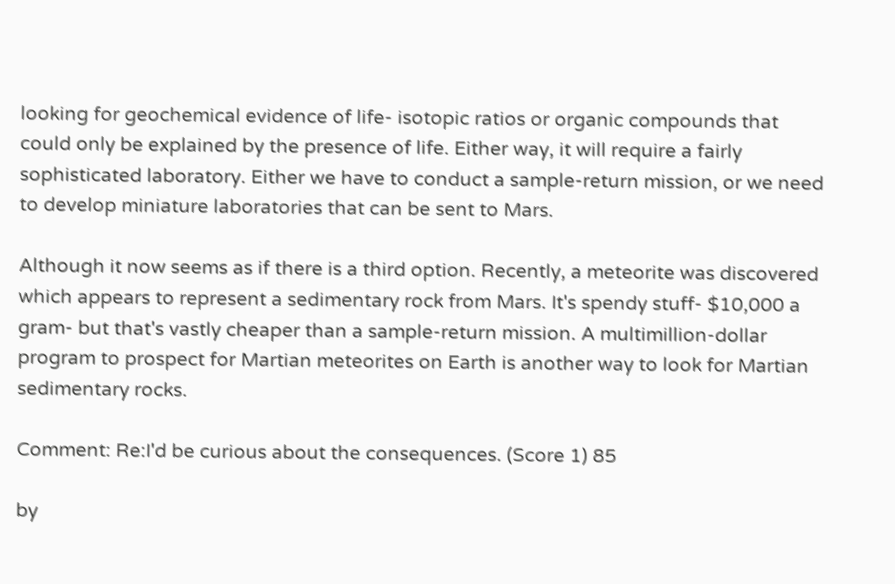looking for geochemical evidence of life- isotopic ratios or organic compounds that could only be explained by the presence of life. Either way, it will require a fairly sophisticated laboratory. Either we have to conduct a sample-return mission, or we need to develop miniature laboratories that can be sent to Mars.

Although it now seems as if there is a third option. Recently, a meteorite was discovered which appears to represent a sedimentary rock from Mars. It's spendy stuff- $10,000 a gram- but that's vastly cheaper than a sample-return mission. A multimillion-dollar program to prospect for Martian meteorites on Earth is another way to look for Martian sedimentary rocks.

Comment: Re:I'd be curious about the consequences. (Score 1) 85

by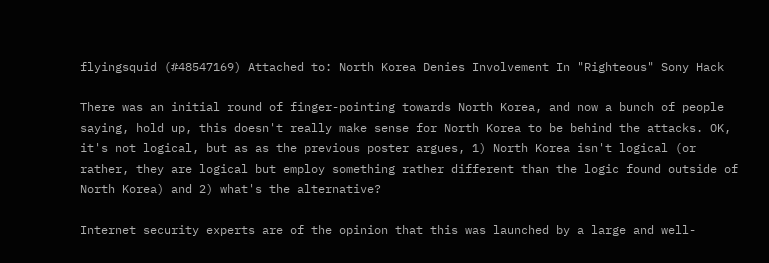flyingsquid (#48547169) Attached to: North Korea Denies Involvement In "Righteous" Sony Hack

There was an initial round of finger-pointing towards North Korea, and now a bunch of people saying, hold up, this doesn't really make sense for North Korea to be behind the attacks. OK, it's not logical, but as as the previous poster argues, 1) North Korea isn't logical (or rather, they are logical but employ something rather different than the logic found outside of North Korea) and 2) what's the alternative?

Internet security experts are of the opinion that this was launched by a large and well-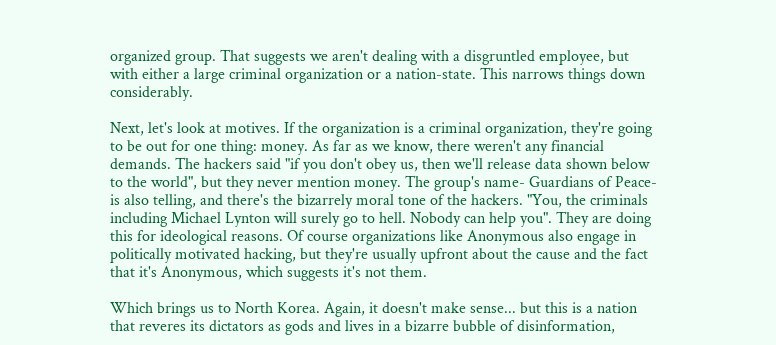organized group. That suggests we aren't dealing with a disgruntled employee, but with either a large criminal organization or a nation-state. This narrows things down considerably.

Next, let's look at motives. If the organization is a criminal organization, they're going to be out for one thing: money. As far as we know, there weren't any financial demands. The hackers said "if you don't obey us, then we'll release data shown below to the world", but they never mention money. The group's name- Guardians of Peace- is also telling, and there's the bizarrely moral tone of the hackers. "You, the criminals including Michael Lynton will surely go to hell. Nobody can help you". They are doing this for ideological reasons. Of course organizations like Anonymous also engage in politically motivated hacking, but they're usually upfront about the cause and the fact that it's Anonymous, which suggests it's not them.

Which brings us to North Korea. Again, it doesn't make sense... but this is a nation that reveres its dictators as gods and lives in a bizarre bubble of disinformation,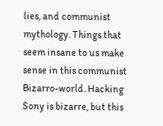lies, and communist mythology. Things that seem insane to us make sense in this communist Bizarro-world. Hacking Sony is bizarre, but this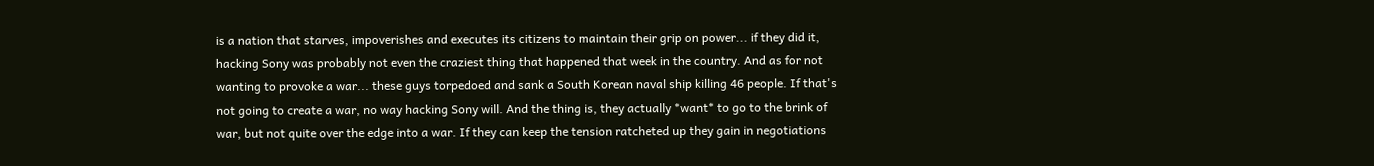is a nation that starves, impoverishes and executes its citizens to maintain their grip on power... if they did it, hacking Sony was probably not even the craziest thing that happened that week in the country. And as for not wanting to provoke a war... these guys torpedoed and sank a South Korean naval ship killing 46 people. If that's not going to create a war, no way hacking Sony will. And the thing is, they actually *want* to go to the brink of war, but not quite over the edge into a war. If they can keep the tension ratcheted up they gain in negotiations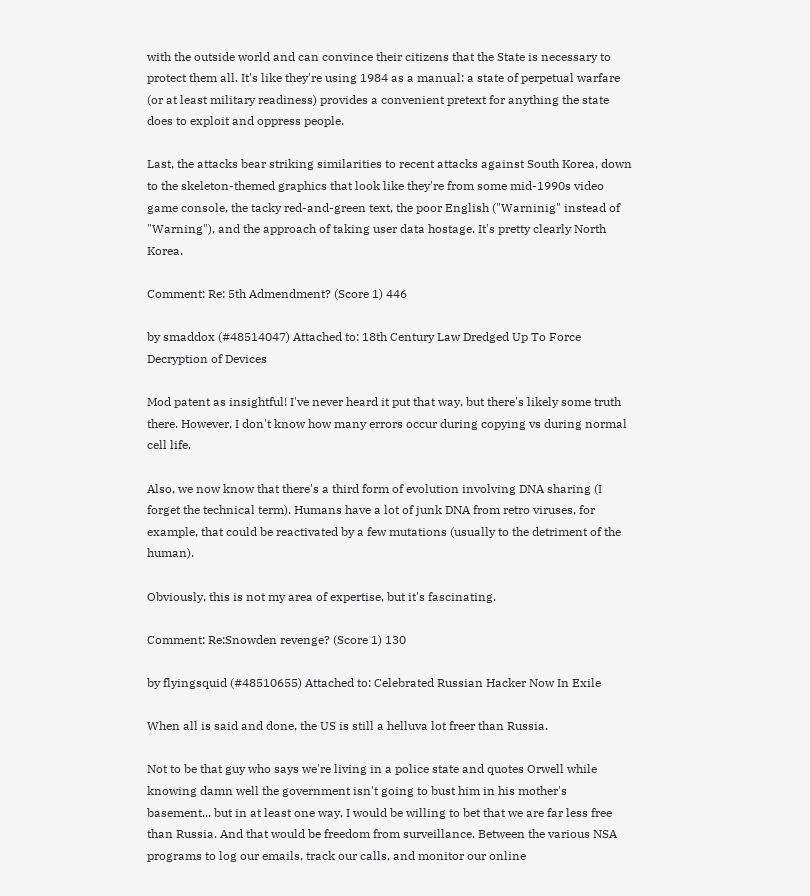with the outside world and can convince their citizens that the State is necessary to protect them all. It's like they're using 1984 as a manual: a state of perpetual warfare (or at least military readiness) provides a convenient pretext for anything the state does to exploit and oppress people.

Last, the attacks bear striking similarities to recent attacks against South Korea, down to the skeleton-themed graphics that look like they're from some mid-1990s video game console, the tacky red-and-green text, the poor English ("Warninig" instead of "Warning"), and the approach of taking user data hostage. It's pretty clearly North Korea.

Comment: Re: 5th Admendment? (Score 1) 446

by smaddox (#48514047) Attached to: 18th Century Law Dredged Up To Force Decryption of Devices

Mod patent as insightful! I've never heard it put that way, but there's likely some truth there. However, I don't know how many errors occur during copying vs during normal cell life.

Also, we now know that there's a third form of evolution involving DNA sharing (I forget the technical term). Humans have a lot of junk DNA from retro viruses, for example, that could be reactivated by a few mutations (usually to the detriment of the human).

Obviously, this is not my area of expertise, but it's fascinating.

Comment: Re:Snowden revenge? (Score 1) 130

by flyingsquid (#48510655) Attached to: Celebrated Russian Hacker Now In Exile

When all is said and done, the US is still a helluva lot freer than Russia.

Not to be that guy who says we're living in a police state and quotes Orwell while knowing damn well the government isn't going to bust him in his mother's basement... but in at least one way, I would be willing to bet that we are far less free than Russia. And that would be freedom from surveillance. Between the various NSA programs to log our emails, track our calls, and monitor our online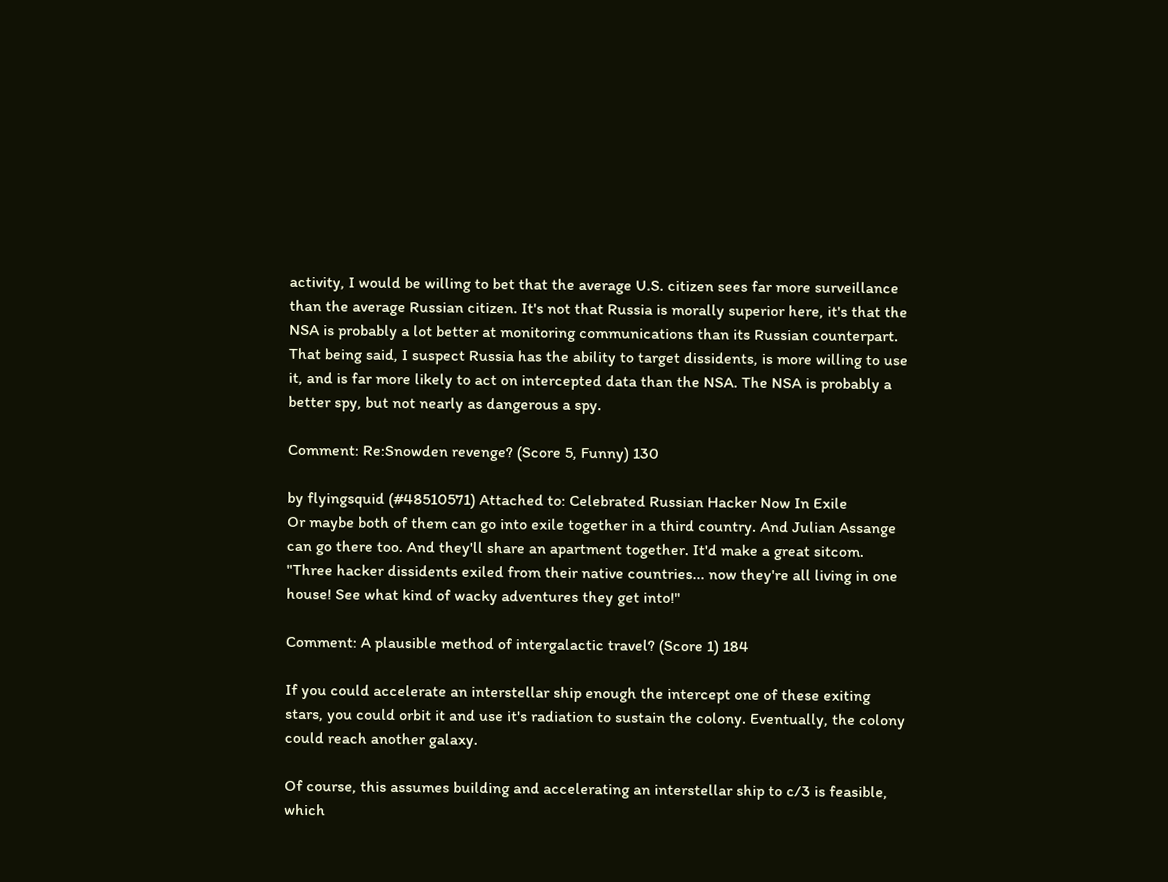activity, I would be willing to bet that the average U.S. citizen sees far more surveillance than the average Russian citizen. It's not that Russia is morally superior here, it's that the NSA is probably a lot better at monitoring communications than its Russian counterpart. That being said, I suspect Russia has the ability to target dissidents, is more willing to use it, and is far more likely to act on intercepted data than the NSA. The NSA is probably a better spy, but not nearly as dangerous a spy.

Comment: Re:Snowden revenge? (Score 5, Funny) 130

by flyingsquid (#48510571) Attached to: Celebrated Russian Hacker Now In Exile
Or maybe both of them can go into exile together in a third country. And Julian Assange can go there too. And they'll share an apartment together. It'd make a great sitcom. "Three hacker dissidents exiled from their native countries... now they're all living in one house! See what kind of wacky adventures they get into!"

Comment: A plausible method of intergalactic travel? (Score 1) 184

If you could accelerate an interstellar ship enough the intercept one of these exiting stars, you could orbit it and use it's radiation to sustain the colony. Eventually, the colony could reach another galaxy.

Of course, this assumes building and accelerating an interstellar ship to c/3 is feasible, which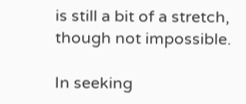is still a bit of a stretch, though not impossible.

In seeking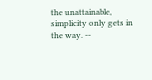the unattainable, simplicity only gets in the way. --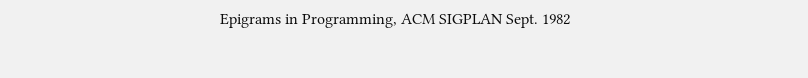Epigrams in Programming, ACM SIGPLAN Sept. 1982